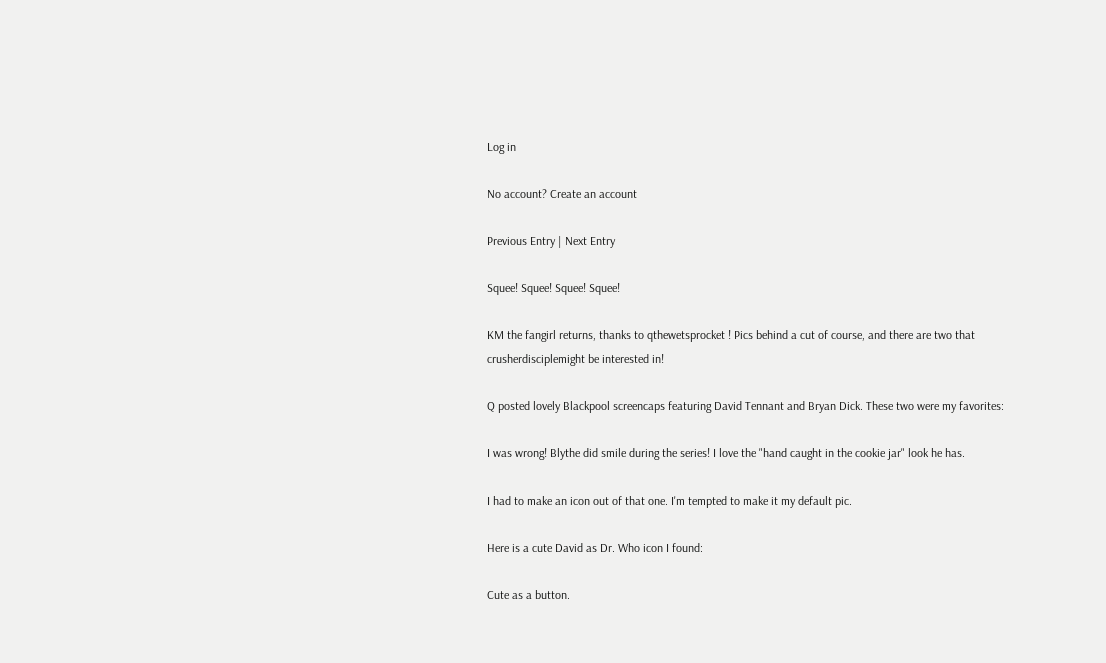Log in

No account? Create an account

Previous Entry | Next Entry

Squee! Squee! Squee! Squee!

KM the fangirl returns, thanks to qthewetsprocket ! Pics behind a cut of course, and there are two that crusherdisciplemight be interested in!

Q posted lovely Blackpool screencaps featuring David Tennant and Bryan Dick. These two were my favorites:

I was wrong! Blythe did smile during the series! I love the "hand caught in the cookie jar" look he has.

I had to make an icon out of that one. I'm tempted to make it my default pic.

Here is a cute David as Dr. Who icon I found:

Cute as a button.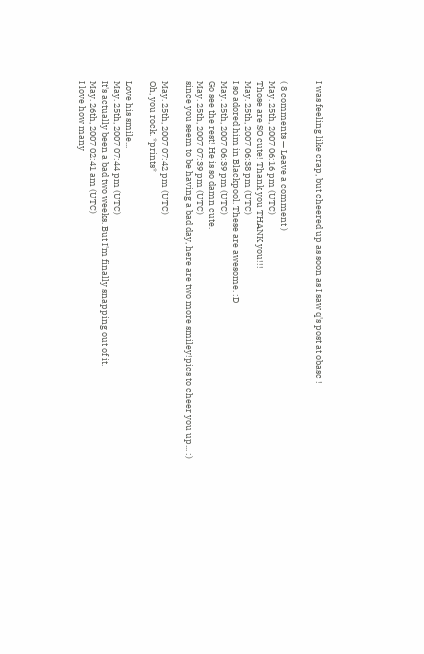I was feeling like crap, but cheered up as soon as I saw q's post at obasc !


( 8 comments — Leave a comment )
May. 25th, 2007 06:16 pm (UTC)
Those are SO cute! Thank you THANK you!!!
May. 25th, 2007 06:38 pm (UTC)
I so adored him in Blackpool. These are awesome. :D
May. 25th, 2007 06:39 pm (UTC)
Go see the rest! He is so damn cute.
May. 25th, 2007 07:39 pm (UTC)
since you seem to be having a bad day, here are two more smiley!pics to cheer you up... :)

May. 25th, 2007 07:42 pm (UTC)
Oh, you rock. *prints*

Love his smile...
May. 25th, 2007 07:44 pm (UTC)
It's actually been a bad two weeks. But I'm finally snapping out of it.
May. 26th, 2007 02:41 am (UTC)
I love how many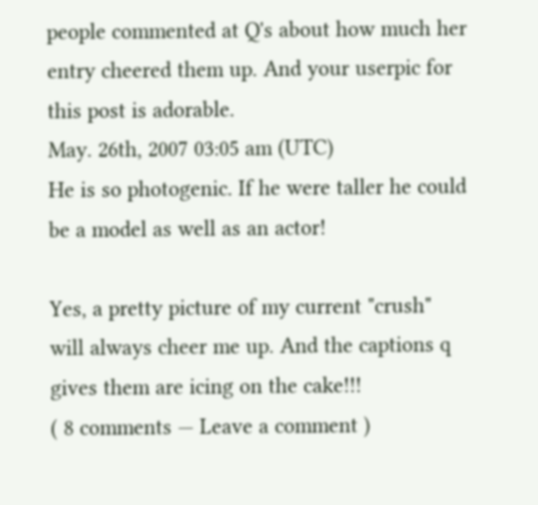people commented at Q's about how much her entry cheered them up. And your userpic for this post is adorable.
May. 26th, 2007 03:05 am (UTC)
He is so photogenic. If he were taller he could be a model as well as an actor!

Yes, a pretty picture of my current "crush" will always cheer me up. And the captions q gives them are icing on the cake!!!
( 8 comments — Leave a comment )